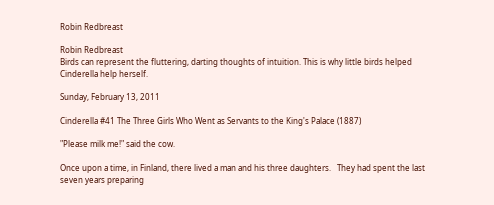Robin Redbreast

Robin Redbreast
Birds can represent the fluttering, darting thoughts of intuition. This is why little birds helped Cinderella help herself.

Sunday, February 13, 2011

Cinderella #41 The Three Girls Who Went as Servants to the King's Palace (1887)

"Please milk me!" said the cow.

Once upon a time, in Finland, there lived a man and his three daughters.   They had spent the last seven years preparing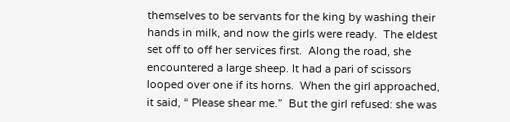themselves to be servants for the king by washing their hands in milk, and now the girls were ready.  The eldest set off to off her services first.  Along the road, she encountered a large sheep. It had a pari of scissors looped over one if its horns.  When the girl approached, it said, “ Please shear me.”  But the girl refused: she was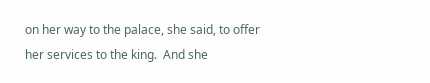on her way to the palace, she said, to offer her services to the king.  And she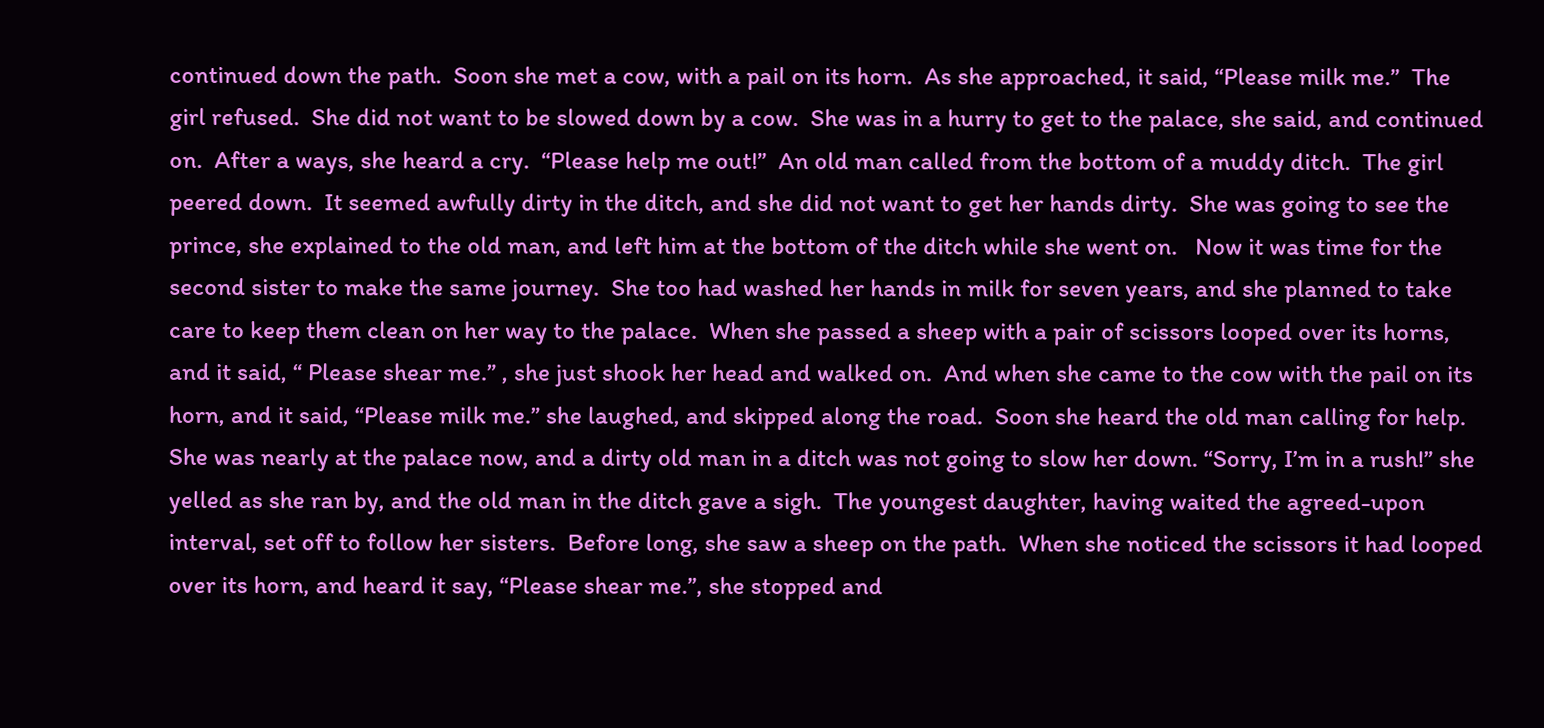continued down the path.  Soon she met a cow, with a pail on its horn.  As she approached, it said, “Please milk me.”  The girl refused.  She did not want to be slowed down by a cow.  She was in a hurry to get to the palace, she said, and continued on.  After a ways, she heard a cry.  “Please help me out!”  An old man called from the bottom of a muddy ditch.  The girl peered down.  It seemed awfully dirty in the ditch, and she did not want to get her hands dirty.  She was going to see the prince, she explained to the old man, and left him at the bottom of the ditch while she went on.   Now it was time for the second sister to make the same journey.  She too had washed her hands in milk for seven years, and she planned to take care to keep them clean on her way to the palace.  When she passed a sheep with a pair of scissors looped over its horns, and it said, “ Please shear me.” , she just shook her head and walked on.  And when she came to the cow with the pail on its horn, and it said, “Please milk me.” she laughed, and skipped along the road.  Soon she heard the old man calling for help.  She was nearly at the palace now, and a dirty old man in a ditch was not going to slow her down. “Sorry, I’m in a rush!” she yelled as she ran by, and the old man in the ditch gave a sigh.  The youngest daughter, having waited the agreed-upon interval, set off to follow her sisters.  Before long, she saw a sheep on the path.  When she noticed the scissors it had looped over its horn, and heard it say, “Please shear me.”, she stopped and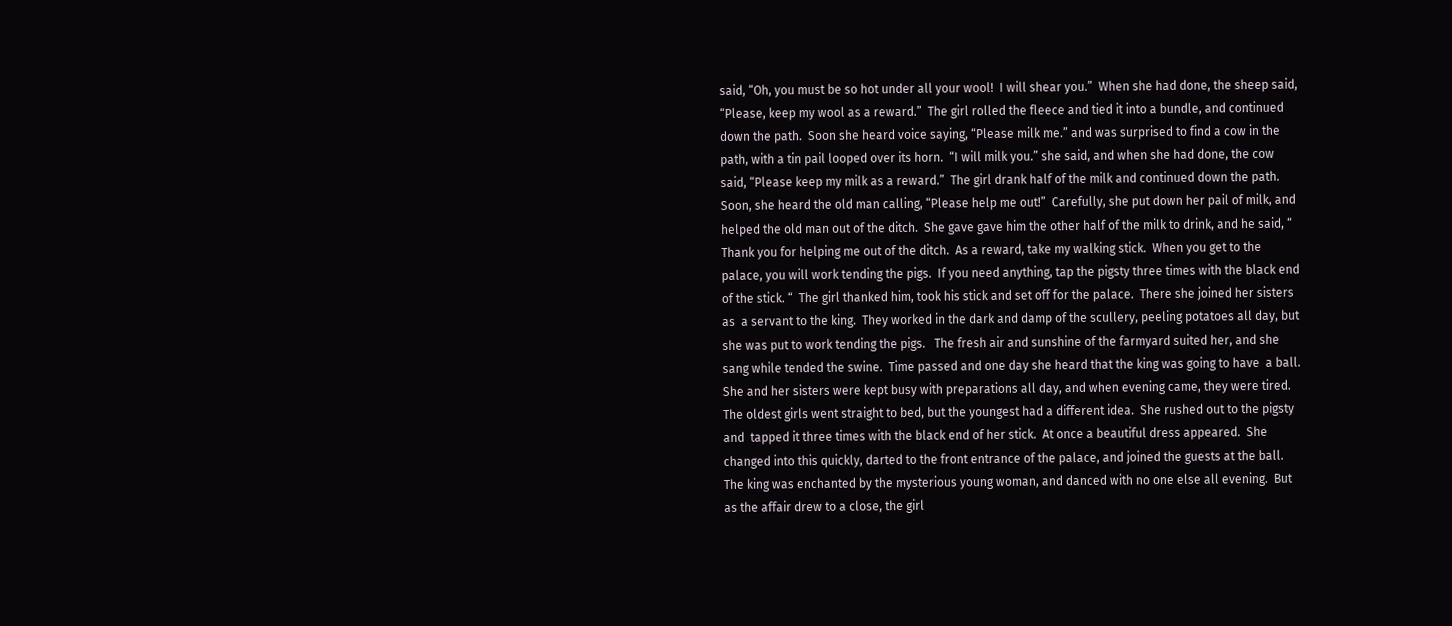said, “Oh, you must be so hot under all your wool!  I will shear you.”  When she had done, the sheep said, “Please, keep my wool as a reward.”  The girl rolled the fleece and tied it into a bundle, and continued down the path.  Soon she heard voice saying, “Please milk me.” and was surprised to find a cow in the path, with a tin pail looped over its horn.  “I will milk you.” she said, and when she had done, the cow said, “Please keep my milk as a reward.”  The girl drank half of the milk and continued down the path.  Soon, she heard the old man calling, “Please help me out!”  Carefully, she put down her pail of milk, and helped the old man out of the ditch.  She gave gave him the other half of the milk to drink, and he said, “ Thank you for helping me out of the ditch.  As a reward, take my walking stick.  When you get to the palace, you will work tending the pigs.  If you need anything, tap the pigsty three times with the black end of the stick. “  The girl thanked him, took his stick and set off for the palace.  There she joined her sisters  as  a servant to the king.  They worked in the dark and damp of the scullery, peeling potatoes all day, but she was put to work tending the pigs.   The fresh air and sunshine of the farmyard suited her, and she sang while tended the swine.  Time passed and one day she heard that the king was going to have  a ball.  She and her sisters were kept busy with preparations all day, and when evening came, they were tired.  The oldest girls went straight to bed, but the youngest had a different idea.  She rushed out to the pigsty and  tapped it three times with the black end of her stick.  At once a beautiful dress appeared.  She changed into this quickly, darted to the front entrance of the palace, and joined the guests at the ball.  The king was enchanted by the mysterious young woman, and danced with no one else all evening.  But as the affair drew to a close, the girl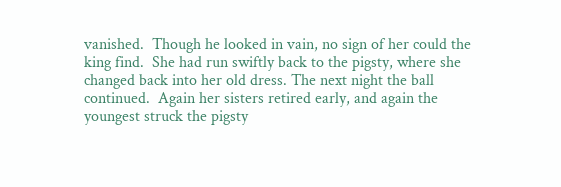vanished.  Though he looked in vain, no sign of her could the king find.  She had run swiftly back to the pigsty, where she changed back into her old dress. The next night the ball continued.  Again her sisters retired early, and again the youngest struck the pigsty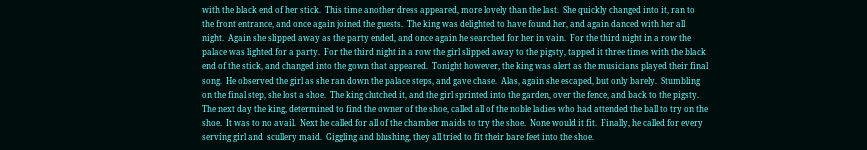with the black end of her stick.  This time another dress appeared, more lovely than the last.  She quickly changed into it, ran to the front entrance, and once again joined the guests.  The king was delighted to have found her, and again danced with her all night.  Again she slipped away as the party ended, and once again he searched for her in vain.  For the third night in a row the palace was lighted for a party.  For the third night in a row the girl slipped away to the pigsty, tapped it three times with the black end of the stick, and changed into the gown that appeared.  Tonight however, the king was alert as the musicians played their final song.  He observed the girl as she ran down the palace steps, and gave chase.  Alas, again she escaped, but only barely.  Stumbling on the final step, she lost a shoe.  The king clutched it, and the girl sprinted into the garden, over the fence, and back to the pigsty.  The next day the king, determined to find the owner of the shoe, called all of the noble ladies who had attended the ball to try on the shoe.  It was to no avail.  Next he called for all of the chamber maids to try the shoe.  None would it fit.  Finally, he called for every serving girl and  scullery maid.  Giggling and blushing, they all tried to fit their bare feet into the shoe.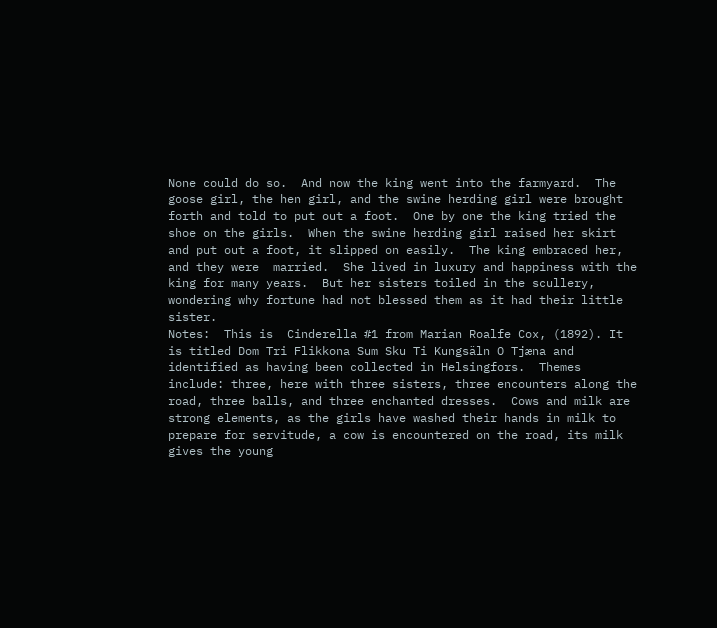None could do so.  And now the king went into the farmyard.  The goose girl, the hen girl, and the swine herding girl were brought forth and told to put out a foot.  One by one the king tried the shoe on the girls.  When the swine herding girl raised her skirt and put out a foot, it slipped on easily.  The king embraced her, and they were  married.  She lived in luxury and happiness with the king for many years.  But her sisters toiled in the scullery, wondering why fortune had not blessed them as it had their little sister.
Notes:  This is  Cinderella #1 from Marian Roalfe Cox, (1892). It is titled Dom Tri Flikkona Sum Sku Ti Kungsäln O Tjæna and identified as having been collected in Helsingfors.  Themes include: three, here with three sisters, three encounters along the road, three balls, and three enchanted dresses.  Cows and milk are strong elements, as the girls have washed their hands in milk to prepare for servitude, a cow is encountered on the road, its milk gives the young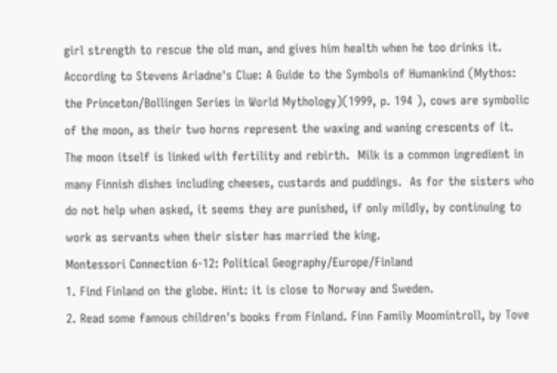girl strength to rescue the old man, and gives him health when he too drinks it.  According to Stevens Ariadne's Clue: A Guide to the Symbols of Humankind (Mythos: the Princeton/Bollingen Series in World Mythology)(1999, p. 194 ), cows are symbolic of the moon, as their two horns represent the waxing and waning crescents of it.  The moon itself is linked with fertility and rebirth.  Milk is a common ingredient in many Finnish dishes including cheeses, custards and puddings.  As for the sisters who do not help when asked, it seems they are punished, if only mildly, by continuing to work as servants when their sister has married the king.
Montessori Connection 6-12: Political Geography/Europe/Finland
1. Find Finland on the globe. Hint: it is close to Norway and Sweden.
2. Read some famous children's books from Finland. Finn Family Moomintroll, by Tove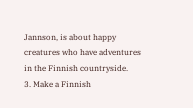Jannson, is about happy creatures who have adventures in the Finnish countryside.
3. Make a Finnish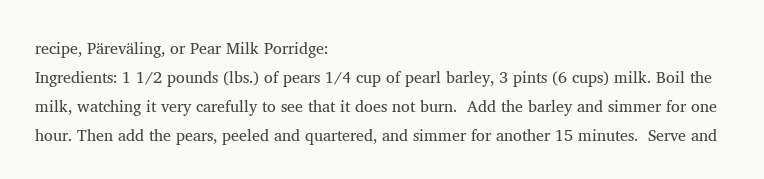recipe, Päreväling, or Pear Milk Porridge:
Ingredients: 1 1/2 pounds (lbs.) of pears 1/4 cup of pearl barley, 3 pints (6 cups) milk. Boil the milk, watching it very carefully to see that it does not burn.  Add the barley and simmer for one hour. Then add the pears, peeled and quartered, and simmer for another 15 minutes.  Serve and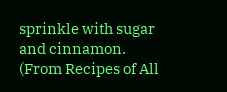sprinkle with sugar and cinnamon.
(From Recipes of All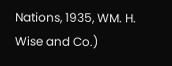Nations, 1935, WM. H. Wise and Co.)